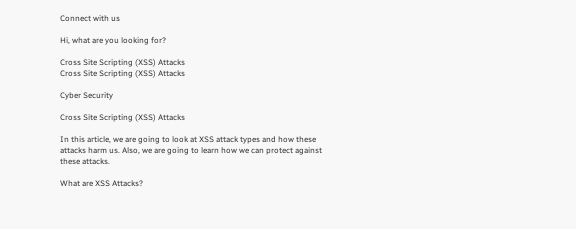Connect with us

Hi, what are you looking for?

Cross Site Scripting (XSS) Attacks
Cross Site Scripting (XSS) Attacks

Cyber Security

Cross Site Scripting (XSS) Attacks

In this article, we are going to look at XSS attack types and how these attacks harm us. Also, we are going to learn how we can protect against these attacks.

What are XSS Attacks?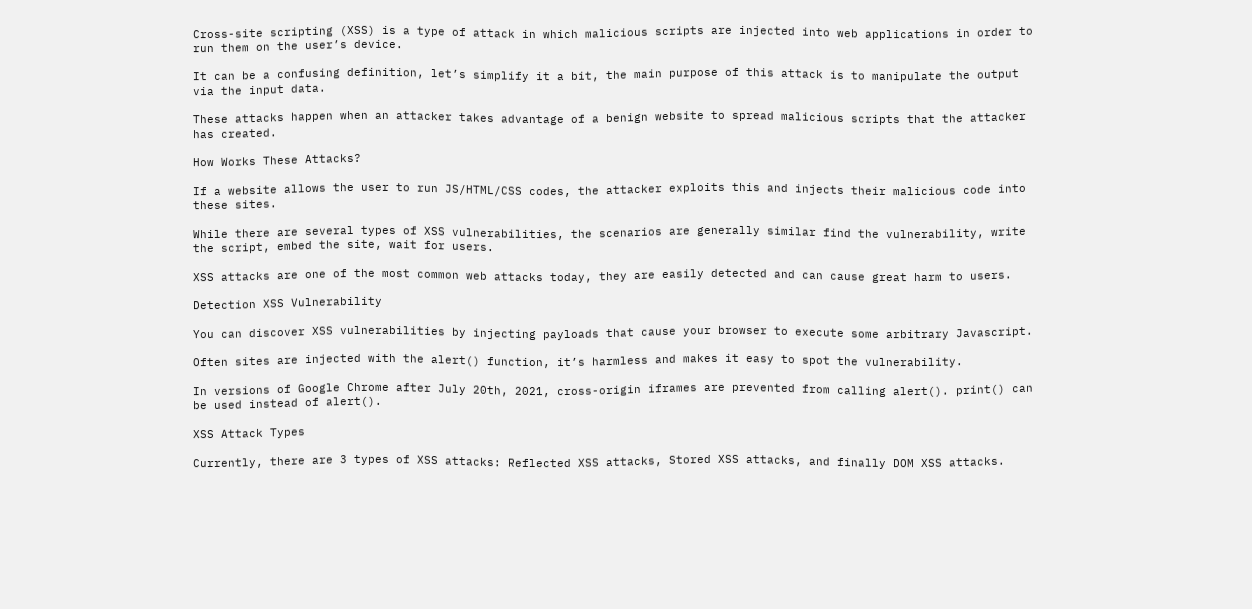Cross-site scripting (XSS) is a type of attack in which malicious scripts are injected into web applications in order to run them on the user’s device.

It can be a confusing definition, let’s simplify it a bit, the main purpose of this attack is to manipulate the output via the input data.

These attacks happen when an attacker takes advantage of a benign website to spread malicious scripts that the attacker has created.

How Works These Attacks?

If a website allows the user to run JS/HTML/CSS codes, the attacker exploits this and injects their malicious code into these sites.

While there are several types of XSS vulnerabilities, the scenarios are generally similar find the vulnerability, write the script, embed the site, wait for users.

XSS attacks are one of the most common web attacks today, they are easily detected and can cause great harm to users.

Detection XSS Vulnerability

You can discover XSS vulnerabilities by injecting payloads that cause your browser to execute some arbitrary Javascript.

Often sites are injected with the alert() function, it’s harmless and makes it easy to spot the vulnerability.

In versions of Google Chrome after July 20th, 2021, cross-origin iframes are prevented from calling alert(). print() can be used instead of alert().

XSS Attack Types

Currently, there are 3 types of XSS attacks: Reflected XSS attacks, Stored XSS attacks, and finally DOM XSS attacks.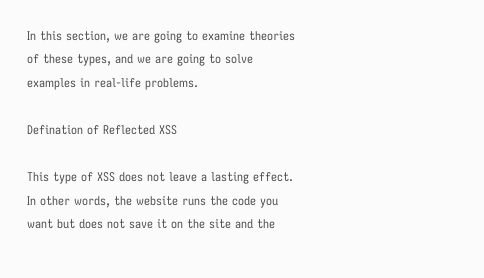In this section, we are going to examine theories of these types, and we are going to solve examples in real-life problems.

Defination of Reflected XSS

This type of XSS does not leave a lasting effect. In other words, the website runs the code you want but does not save it on the site and the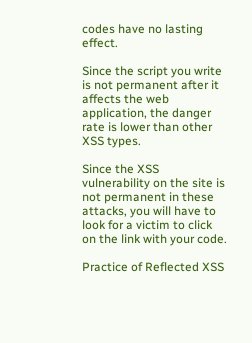codes have no lasting effect.

Since the script you write is not permanent after it affects the web application, the danger rate is lower than other XSS types.

Since the XSS vulnerability on the site is not permanent in these attacks, you will have to look for a victim to click on the link with your code.

Practice of Reflected XSS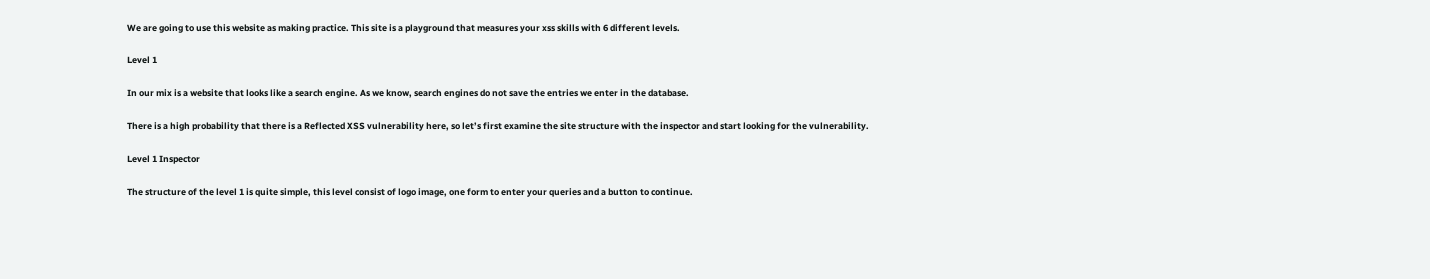We are going to use this website as making practice. This site is a playground that measures your xss skills with 6 different levels.

Level 1

In our mix is a website that looks like a search engine. As we know, search engines do not save the entries we enter in the database.

There is a high probability that there is a Reflected XSS vulnerability here, so let’s first examine the site structure with the inspector and start looking for the vulnerability.

Level 1 Inspector

The structure of the level 1 is quite simple, this level consist of logo image, one form to enter your queries and a button to continue.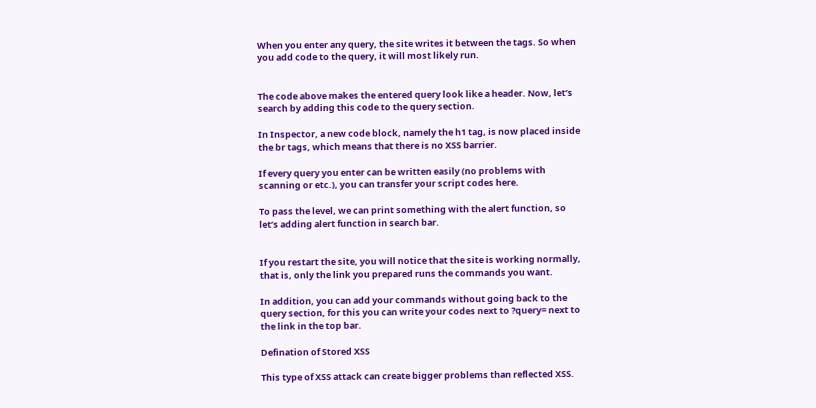When you enter any query, the site writes it between the tags. So when you add code to the query, it will most likely run.


The code above makes the entered query look like a header. Now, let’s search by adding this code to the query section.

In Inspector, a new code block, namely the h1 tag, is now placed inside the br tags, which means that there is no XSS barrier.

If every query you enter can be written easily (no problems with scanning or etc.), you can transfer your script codes here.

To pass the level, we can print something with the alert function, so let’s adding alert function in search bar.


If you restart the site, you will notice that the site is working normally, that is, only the link you prepared runs the commands you want.

In addition, you can add your commands without going back to the query section, for this you can write your codes next to ?query= next to the link in the top bar.

Defination of Stored XSS

This type of XSS attack can create bigger problems than reflected XSS.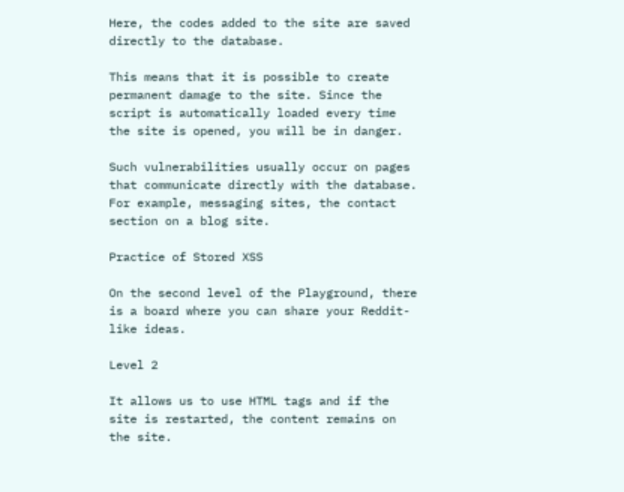Here, the codes added to the site are saved directly to the database.

This means that it is possible to create permanent damage to the site. Since the script is automatically loaded every time the site is opened, you will be in danger.

Such vulnerabilities usually occur on pages that communicate directly with the database. For example, messaging sites, the contact section on a blog site.

Practice of Stored XSS

On the second level of the Playground, there is a board where you can share your Reddit-like ideas.

Level 2

It allows us to use HTML tags and if the site is restarted, the content remains on the site.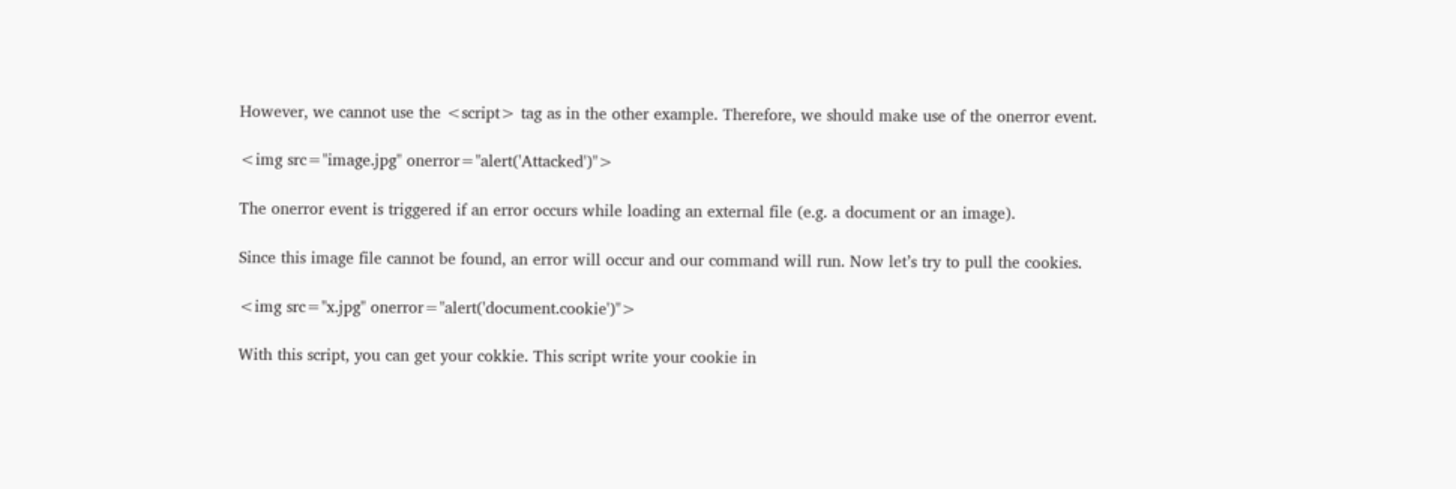However, we cannot use the <script> tag as in the other example. Therefore, we should make use of the onerror event.

<img src="image.jpg" onerror="alert('Attacked')">

The onerror event is triggered if an error occurs while loading an external file (e.g. a document or an image).

Since this image file cannot be found, an error will occur and our command will run. Now let’s try to pull the cookies.

<img src="x.jpg" onerror="alert('document.cookie')">

With this script, you can get your cokkie. This script write your cookie in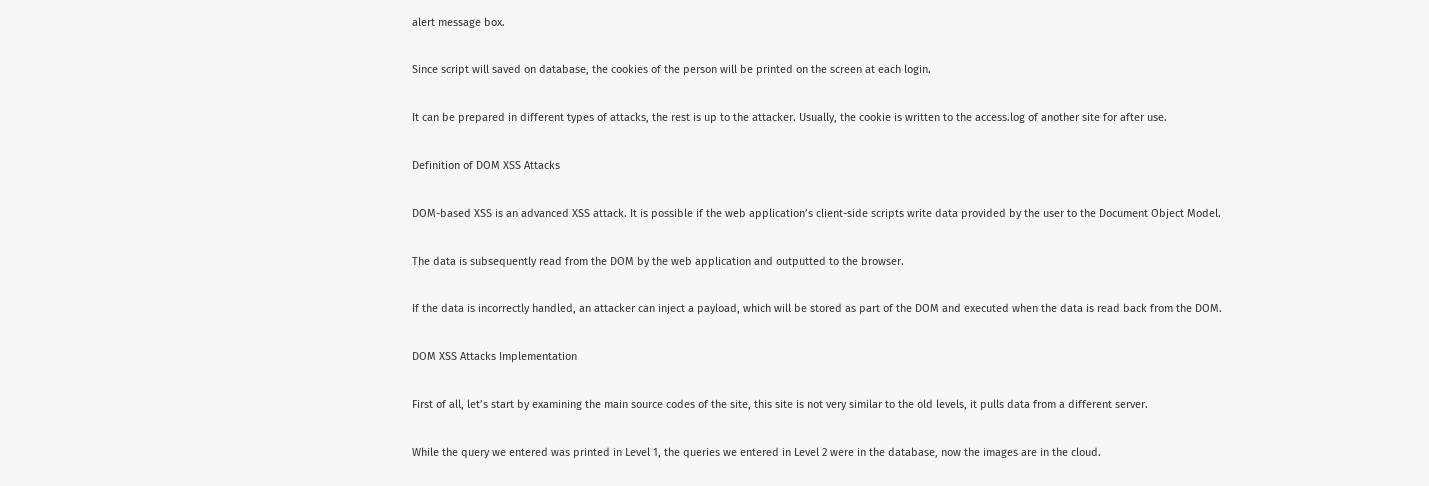alert message box.

Since script will saved on database, the cookies of the person will be printed on the screen at each login.

It can be prepared in different types of attacks, the rest is up to the attacker. Usually, the cookie is written to the access.log of another site for after use.

Definition of DOM XSS Attacks

DOM-based XSS is an advanced XSS attack. It is possible if the web application’s client-side scripts write data provided by the user to the Document Object Model.

The data is subsequently read from the DOM by the web application and outputted to the browser.

If the data is incorrectly handled, an attacker can inject a payload, which will be stored as part of the DOM and executed when the data is read back from the DOM.

DOM XSS Attacks Implementation

First of all, let’s start by examining the main source codes of the site, this site is not very similar to the old levels, it pulls data from a different server.

While the query we entered was printed in Level 1, the queries we entered in Level 2 were in the database, now the images are in the cloud.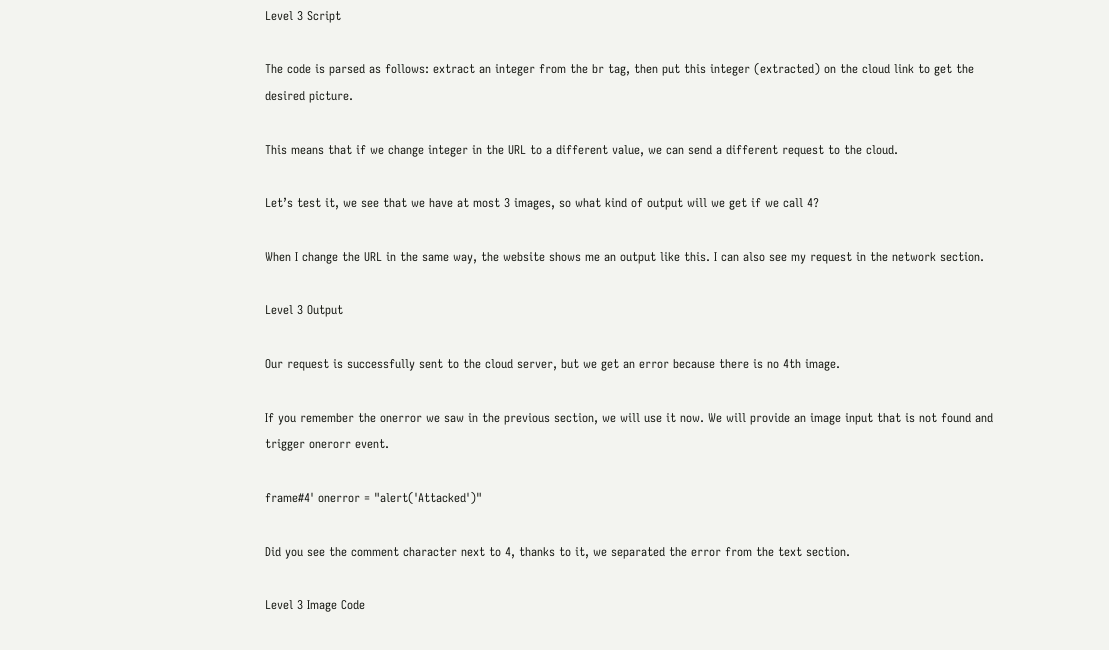Level 3 Script

The code is parsed as follows: extract an integer from the br tag, then put this integer (extracted) on the cloud link to get the desired picture.

This means that if we change integer in the URL to a different value, we can send a different request to the cloud.

Let’s test it, we see that we have at most 3 images, so what kind of output will we get if we call 4?

When I change the URL in the same way, the website shows me an output like this. I can also see my request in the network section.

Level 3 Output

Our request is successfully sent to the cloud server, but we get an error because there is no 4th image.

If you remember the onerror we saw in the previous section, we will use it now. We will provide an image input that is not found and trigger onerorr event.

frame#4' onerror = "alert('Attacked')"

Did you see the comment character next to 4, thanks to it, we separated the error from the text section.

Level 3 Image Code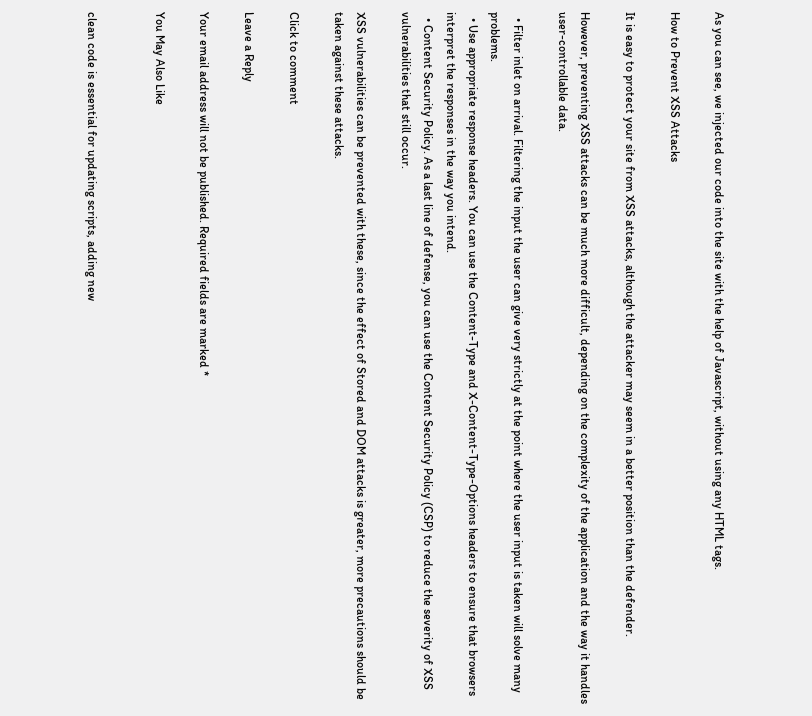As you can see, we injected our code into the site with the help of Javascript, without using any HTML tags.

How to Prevent XSS Attacks

It is easy to protect your site from XSS attacks, although the attacker may seem in a better position than the defender.

However, preventing XSS attacks can be much more difficult, depending on the complexity of the application and the way it handles user-controllable data.

  • Filter inlet on arrival. Filtering the input the user can give very strictly at the point where the user input is taken will solve many problems.
  • Use appropriate response headers. You can use the Content-Type and X-Content-Type-Options headers to ensure that browsers interpret the responses in the way you intend.
  • Content Security Policy. As a last line of defense, you can use the Content Security Policy (CSP) to reduce the severity of XSS vulnerabilities that still occur.

XSS vulnerabilities can be prevented with these, since the effect of Stored and DOM attacks is greater, more precautions should be taken against these attacks.

Click to comment

Leave a Reply

Your email address will not be published. Required fields are marked *

You May Also Like


clean code is essential for updating scripts, adding new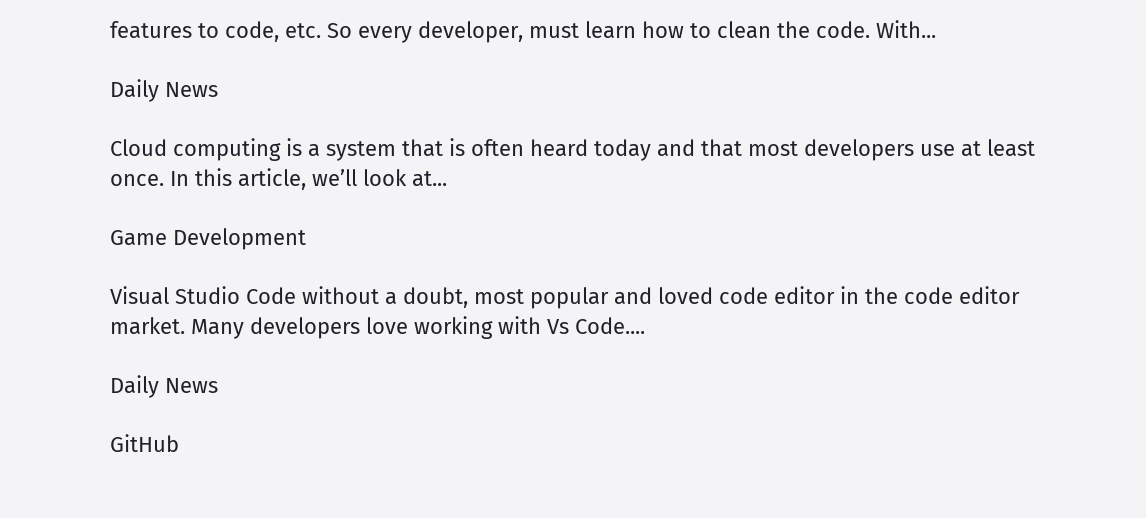features to code, etc. So every developer, must learn how to clean the code. With...

Daily News

Cloud computing is a system that is often heard today and that most developers use at least once. In this article, we’ll look at...

Game Development

Visual Studio Code without a doubt, most popular and loved code editor in the code editor market. Many developers love working with Vs Code....

Daily News

GitHub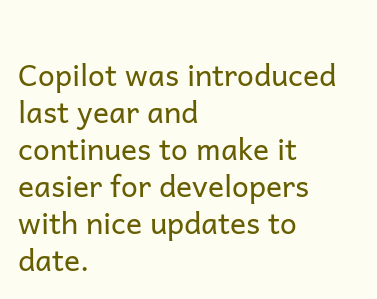Copilot was introduced last year and continues to make it easier for developers with nice updates to date.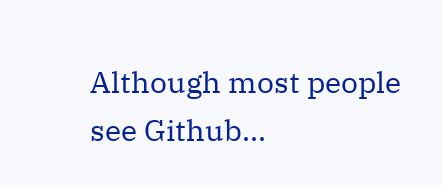Although most people see Github...